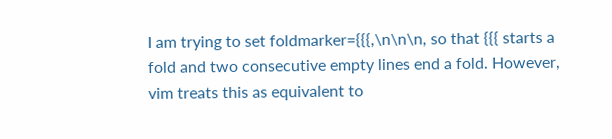I am trying to set foldmarker={{{,\n\n\n, so that {{{ starts a fold and two consecutive empty lines end a fold. However, vim treats this as equivalent to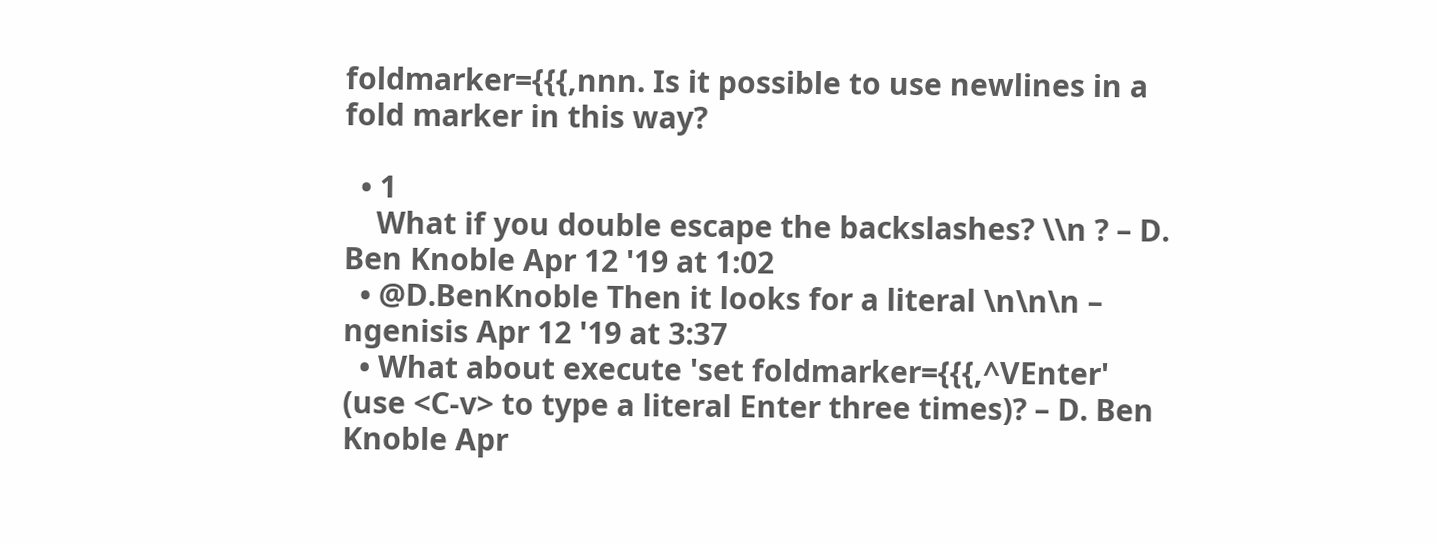foldmarker={{{,nnn. Is it possible to use newlines in a fold marker in this way?

  • 1
    What if you double escape the backslashes? \\n ? – D. Ben Knoble Apr 12 '19 at 1:02
  • @D.BenKnoble Then it looks for a literal \n\n\n – ngenisis Apr 12 '19 at 3:37
  • What about execute 'set foldmarker={{{,^VEnter' (use <C-v> to type a literal Enter three times)? – D. Ben Knoble Apr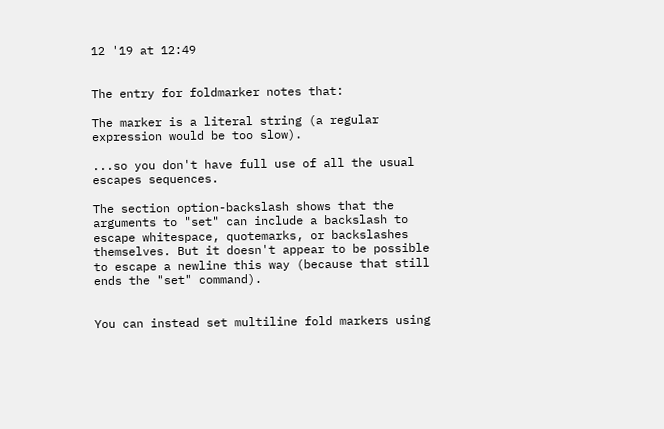12 '19 at 12:49


The entry for foldmarker notes that:

The marker is a literal string (a regular expression would be too slow).

...so you don't have full use of all the usual escapes sequences.

The section option-backslash shows that the arguments to "set" can include a backslash to escape whitespace, quotemarks, or backslashes themselves. But it doesn't appear to be possible to escape a newline this way (because that still ends the "set" command).


You can instead set multiline fold markers using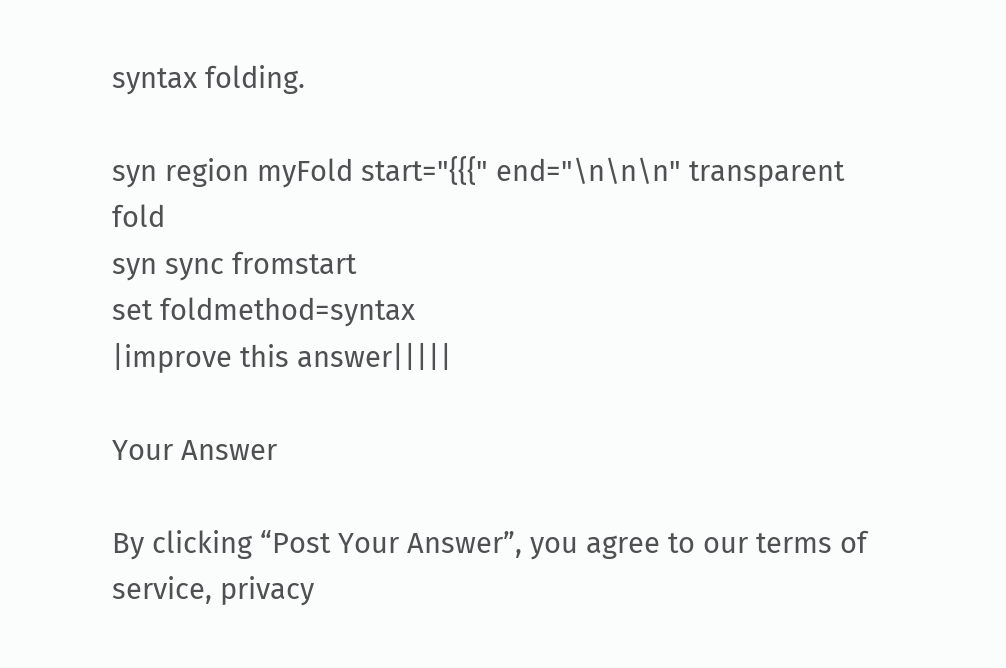syntax folding.

syn region myFold start="{{{" end="\n\n\n" transparent fold
syn sync fromstart
set foldmethod=syntax
|improve this answer|||||

Your Answer

By clicking “Post Your Answer”, you agree to our terms of service, privacy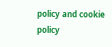policy and cookie policy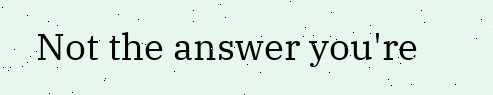Not the answer you're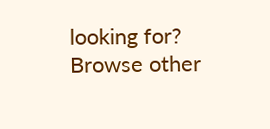looking for? Browse other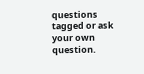questions tagged or ask your own question.